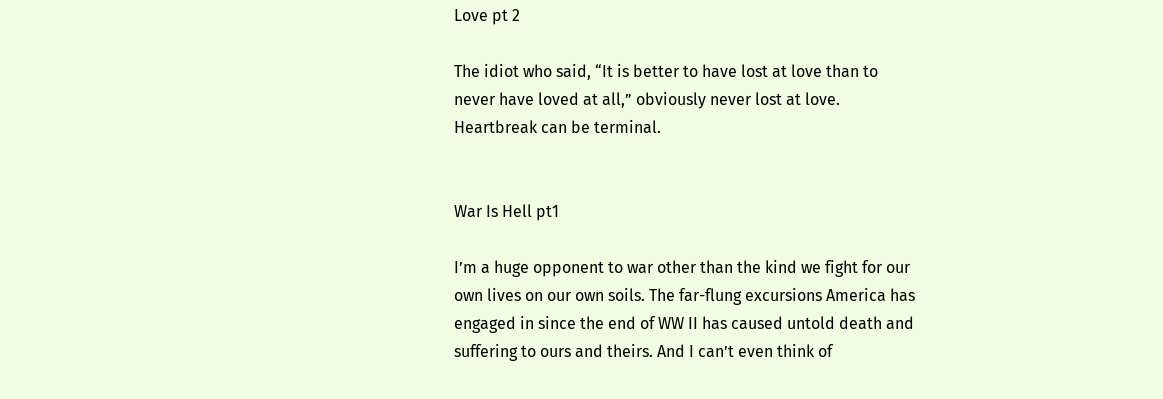Love pt 2

The idiot who said, “It is better to have lost at love than to never have loved at all,” obviously never lost at love. Heartbreak can be terminal.


War Is Hell pt1

I’m a huge opponent to war other than the kind we fight for our own lives on our own soils. The far-flung excursions America has engaged in since the end of WW II has caused untold death and suffering to ours and theirs. And I can’t even think of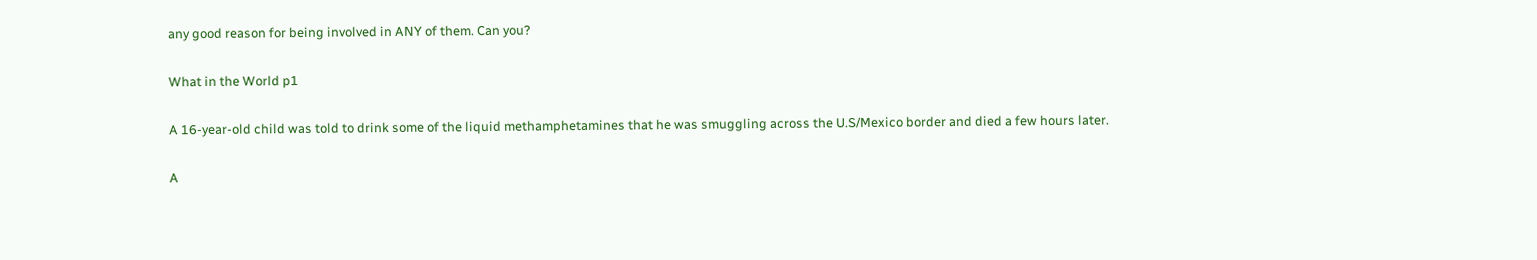any good reason for being involved in ANY of them. Can you?

What in the World p1

A 16-year-old child was told to drink some of the liquid methamphetamines that he was smuggling across the U.S/Mexico border and died a few hours later.

A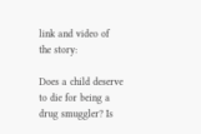link and video of the story:

Does a child deserve to die for being a drug smuggler? Is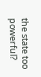the state too powerful?